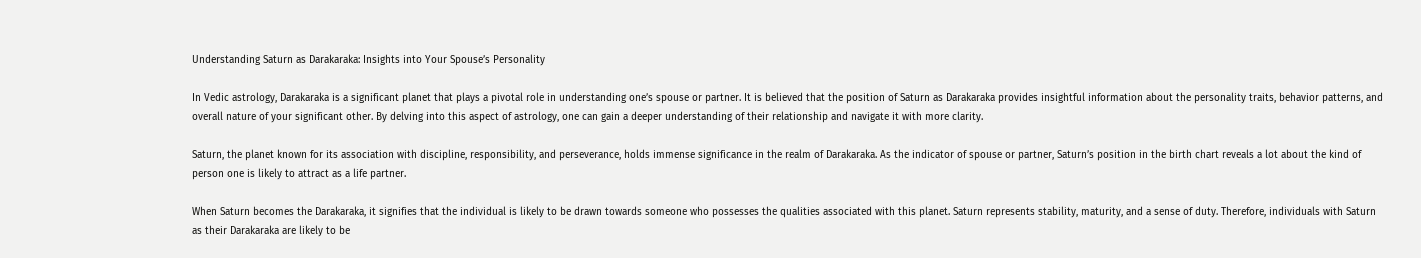Understanding Saturn as Darakaraka: Insights into Your Spouse’s Personality

In Vedic astrology, Darakaraka is a significant planet that plays a pivotal role in understanding one’s spouse or partner. It is believed that the position of Saturn as Darakaraka provides insightful information about the personality traits, behavior patterns, and overall nature of your significant other. By delving into this aspect of astrology, one can gain a deeper understanding of their relationship and navigate it with more clarity.

Saturn, the planet known for its association with discipline, responsibility, and perseverance, holds immense significance in the realm of Darakaraka. As the indicator of spouse or partner, Saturn’s position in the birth chart reveals a lot about the kind of person one is likely to attract as a life partner.

When Saturn becomes the Darakaraka, it signifies that the individual is likely to be drawn towards someone who possesses the qualities associated with this planet. Saturn represents stability, maturity, and a sense of duty. Therefore, individuals with Saturn as their Darakaraka are likely to be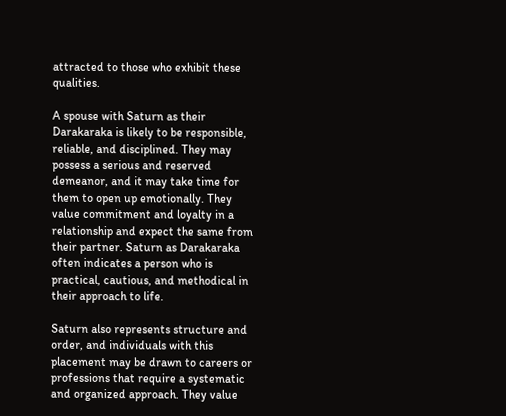attracted to those who exhibit these qualities.

A spouse with Saturn as their Darakaraka is likely to be responsible, reliable, and disciplined. They may possess a serious and reserved demeanor, and it may take time for them to open up emotionally. They value commitment and loyalty in a relationship and expect the same from their partner. Saturn as Darakaraka often indicates a person who is practical, cautious, and methodical in their approach to life.

Saturn also represents structure and order, and individuals with this placement may be drawn to careers or professions that require a systematic and organized approach. They value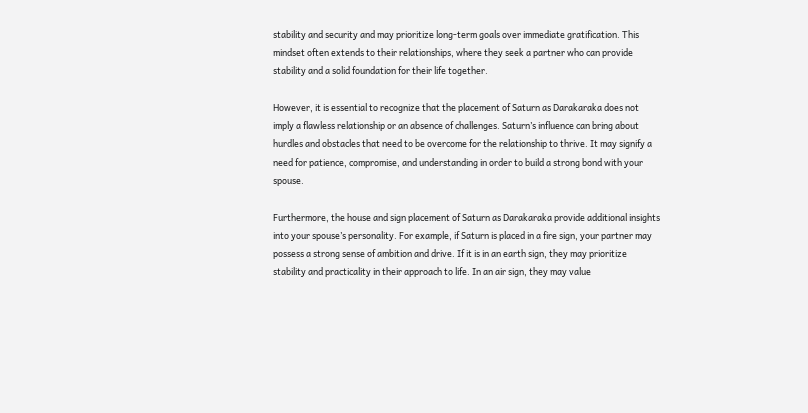stability and security and may prioritize long-term goals over immediate gratification. This mindset often extends to their relationships, where they seek a partner who can provide stability and a solid foundation for their life together.

However, it is essential to recognize that the placement of Saturn as Darakaraka does not imply a flawless relationship or an absence of challenges. Saturn’s influence can bring about hurdles and obstacles that need to be overcome for the relationship to thrive. It may signify a need for patience, compromise, and understanding in order to build a strong bond with your spouse.

Furthermore, the house and sign placement of Saturn as Darakaraka provide additional insights into your spouse’s personality. For example, if Saturn is placed in a fire sign, your partner may possess a strong sense of ambition and drive. If it is in an earth sign, they may prioritize stability and practicality in their approach to life. In an air sign, they may value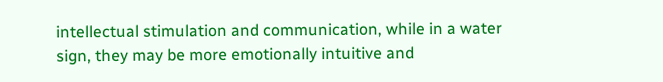intellectual stimulation and communication, while in a water sign, they may be more emotionally intuitive and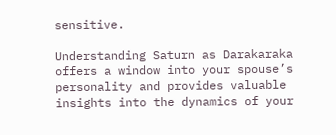sensitive.

Understanding Saturn as Darakaraka offers a window into your spouse’s personality and provides valuable insights into the dynamics of your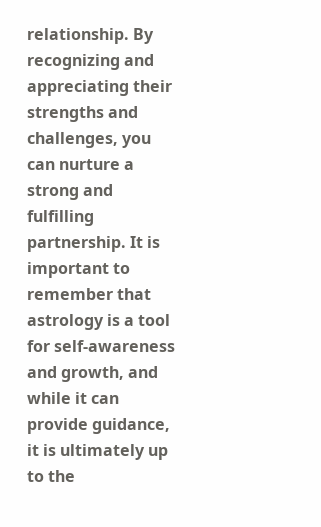relationship. By recognizing and appreciating their strengths and challenges, you can nurture a strong and fulfilling partnership. It is important to remember that astrology is a tool for self-awareness and growth, and while it can provide guidance, it is ultimately up to the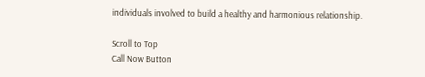individuals involved to build a healthy and harmonious relationship.

Scroll to Top
Call Now Button